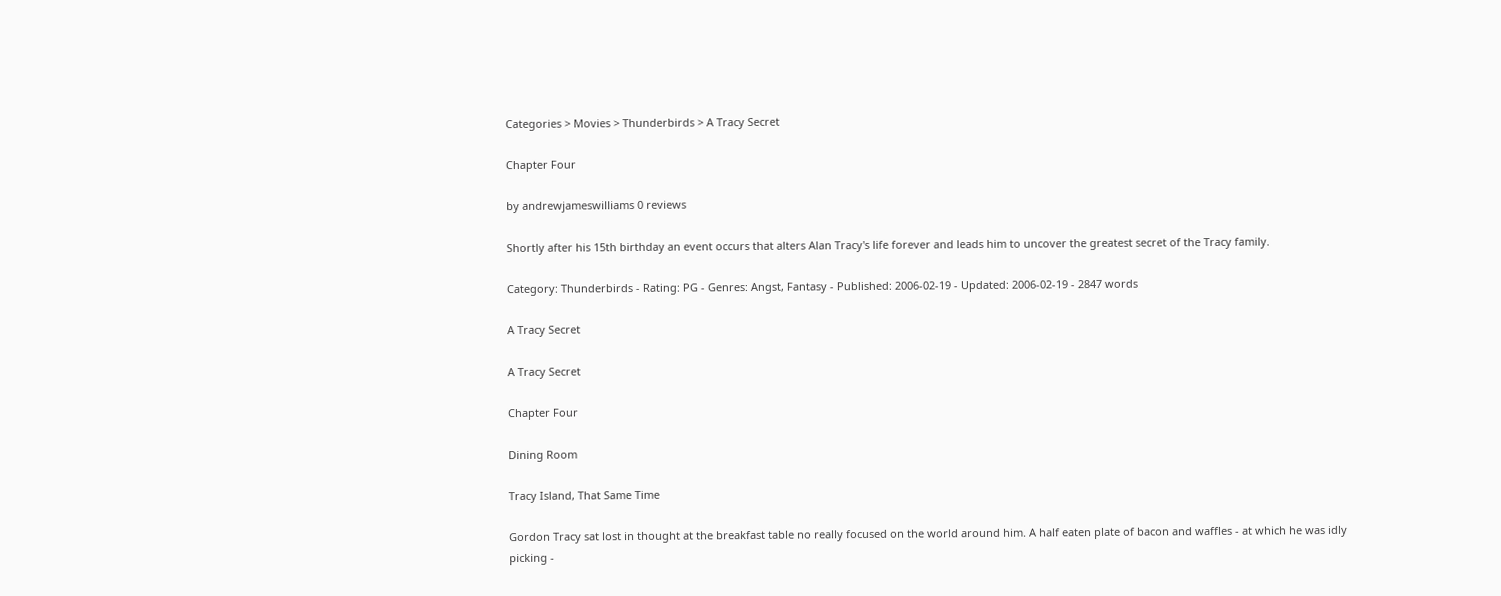Categories > Movies > Thunderbirds > A Tracy Secret

Chapter Four

by andrewjameswilliams 0 reviews

Shortly after his 15th birthday an event occurs that alters Alan Tracy's life forever and leads him to uncover the greatest secret of the Tracy family.

Category: Thunderbirds - Rating: PG - Genres: Angst, Fantasy - Published: 2006-02-19 - Updated: 2006-02-19 - 2847 words

A Tracy Secret

A Tracy Secret

Chapter Four

Dining Room

Tracy Island, That Same Time

Gordon Tracy sat lost in thought at the breakfast table no really focused on the world around him. A half eaten plate of bacon and waffles - at which he was idly picking -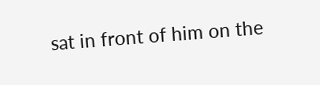sat in front of him on the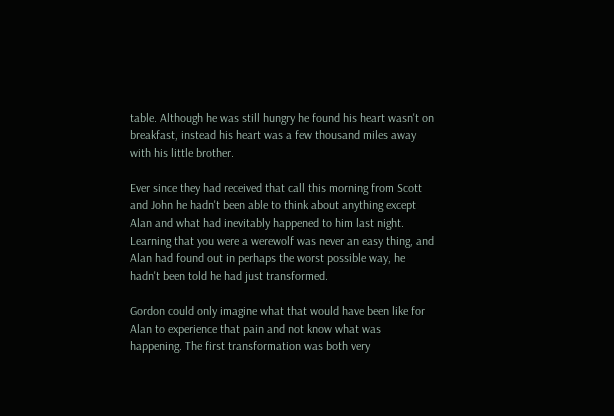table. Although he was still hungry he found his heart wasn't on breakfast, instead his heart was a few thousand miles away with his little brother.

Ever since they had received that call this morning from Scott and John he hadn't been able to think about anything except Alan and what had inevitably happened to him last night. Learning that you were a werewolf was never an easy thing, and Alan had found out in perhaps the worst possible way, he hadn't been told he had just transformed.

Gordon could only imagine what that would have been like for Alan to experience that pain and not know what was happening. The first transformation was both very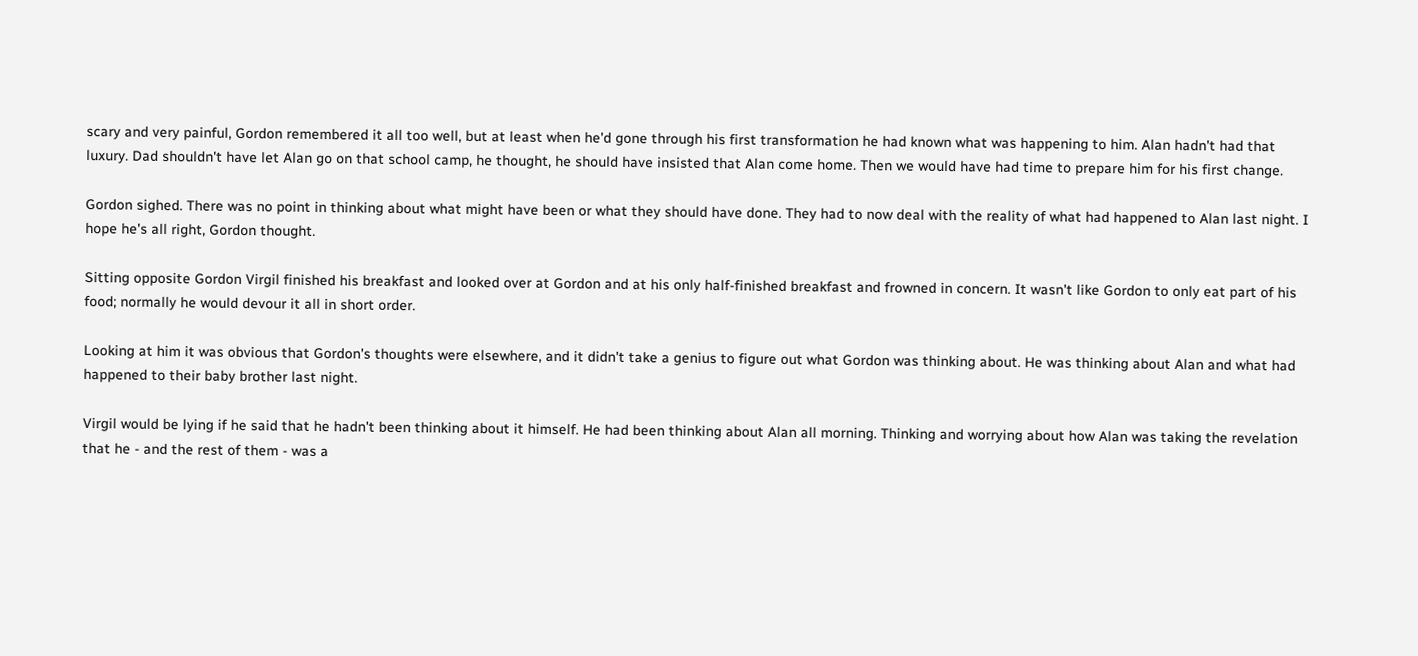scary and very painful, Gordon remembered it all too well, but at least when he'd gone through his first transformation he had known what was happening to him. Alan hadn't had that luxury. Dad shouldn't have let Alan go on that school camp, he thought, he should have insisted that Alan come home. Then we would have had time to prepare him for his first change.

Gordon sighed. There was no point in thinking about what might have been or what they should have done. They had to now deal with the reality of what had happened to Alan last night. I hope he's all right, Gordon thought.

Sitting opposite Gordon Virgil finished his breakfast and looked over at Gordon and at his only half-finished breakfast and frowned in concern. It wasn't like Gordon to only eat part of his food; normally he would devour it all in short order.

Looking at him it was obvious that Gordon's thoughts were elsewhere, and it didn't take a genius to figure out what Gordon was thinking about. He was thinking about Alan and what had happened to their baby brother last night.

Virgil would be lying if he said that he hadn't been thinking about it himself. He had been thinking about Alan all morning. Thinking and worrying about how Alan was taking the revelation that he - and the rest of them - was a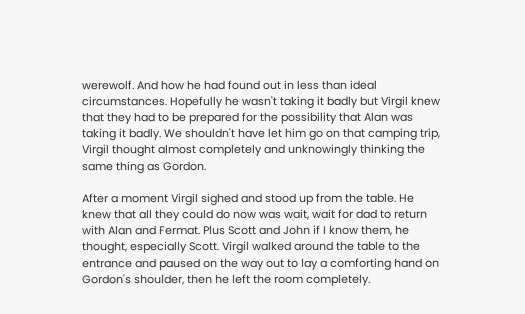werewolf. And how he had found out in less than ideal circumstances. Hopefully he wasn't taking it badly but Virgil knew that they had to be prepared for the possibility that Alan was taking it badly. We shouldn't have let him go on that camping trip, Virgil thought almost completely and unknowingly thinking the same thing as Gordon.

After a moment Virgil sighed and stood up from the table. He knew that all they could do now was wait, wait for dad to return with Alan and Fermat. Plus Scott and John if I know them, he thought, especially Scott. Virgil walked around the table to the entrance and paused on the way out to lay a comforting hand on Gordon's shoulder, then he left the room completely.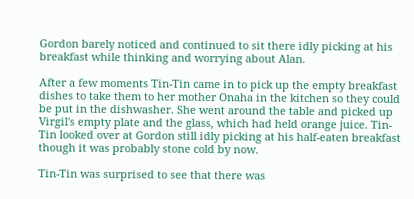Gordon barely noticed and continued to sit there idly picking at his breakfast while thinking and worrying about Alan.

After a few moments Tin-Tin came in to pick up the empty breakfast dishes to take them to her mother Onaha in the kitchen so they could be put in the dishwasher. She went around the table and picked up Virgil's empty plate and the glass, which had held orange juice. Tin-Tin looked over at Gordon still idly picking at his half-eaten breakfast though it was probably stone cold by now.

Tin-Tin was surprised to see that there was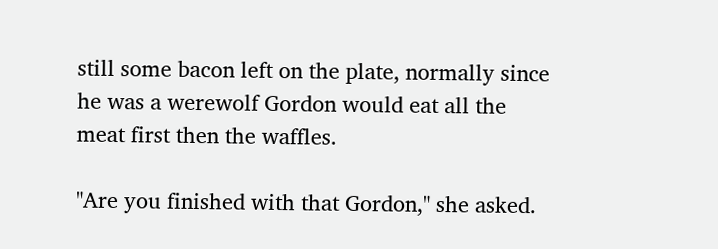still some bacon left on the plate, normally since he was a werewolf Gordon would eat all the meat first then the waffles.

"Are you finished with that Gordon," she asked.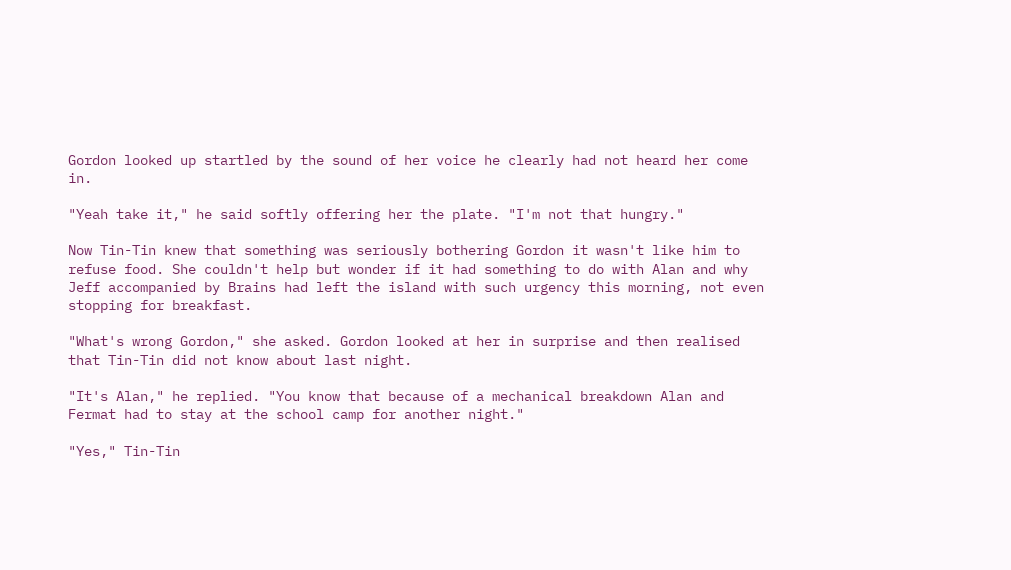Gordon looked up startled by the sound of her voice he clearly had not heard her come in.

"Yeah take it," he said softly offering her the plate. "I'm not that hungry."

Now Tin-Tin knew that something was seriously bothering Gordon it wasn't like him to refuse food. She couldn't help but wonder if it had something to do with Alan and why Jeff accompanied by Brains had left the island with such urgency this morning, not even stopping for breakfast.

"What's wrong Gordon," she asked. Gordon looked at her in surprise and then realised that Tin-Tin did not know about last night.

"It's Alan," he replied. "You know that because of a mechanical breakdown Alan and Fermat had to stay at the school camp for another night."

"Yes," Tin-Tin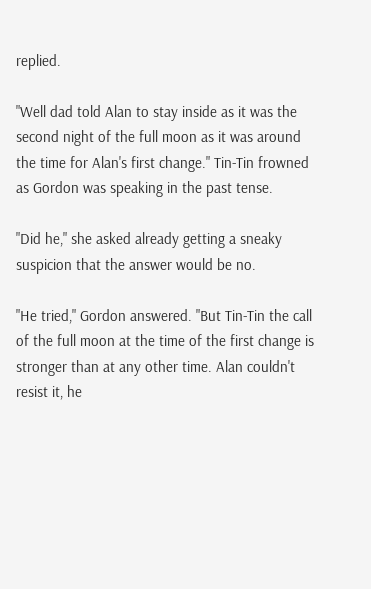replied.

"Well dad told Alan to stay inside as it was the second night of the full moon as it was around the time for Alan's first change." Tin-Tin frowned as Gordon was speaking in the past tense.

"Did he," she asked already getting a sneaky suspicion that the answer would be no.

"He tried," Gordon answered. "But Tin-Tin the call of the full moon at the time of the first change is stronger than at any other time. Alan couldn't resist it, he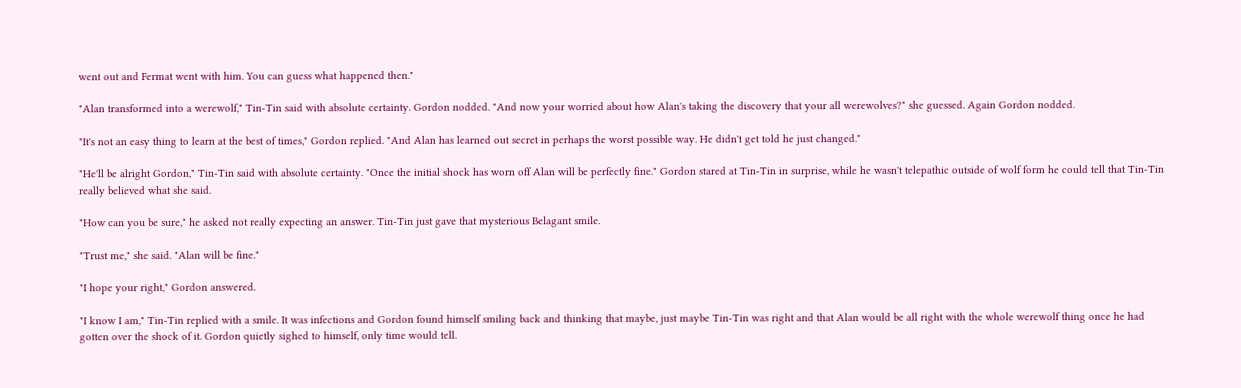went out and Fermat went with him. You can guess what happened then."

"Alan transformed into a werewolf," Tin-Tin said with absolute certainty. Gordon nodded. "And now your worried about how Alan's taking the discovery that your all werewolves?" she guessed. Again Gordon nodded.

"It's not an easy thing to learn at the best of times," Gordon replied. "And Alan has learned out secret in perhaps the worst possible way. He didn't get told he just changed."

"He'll be alright Gordon," Tin-Tin said with absolute certainty. "Once the initial shock has worn off Alan will be perfectly fine." Gordon stared at Tin-Tin in surprise, while he wasn't telepathic outside of wolf form he could tell that Tin-Tin really believed what she said.

"How can you be sure," he asked not really expecting an answer. Tin-Tin just gave that mysterious Belagant smile.

"Trust me," she said. "Alan will be fine."

"I hope your right," Gordon answered.

"I know I am," Tin-Tin replied with a smile. It was infections and Gordon found himself smiling back and thinking that maybe, just maybe Tin-Tin was right and that Alan would be all right with the whole werewolf thing once he had gotten over the shock of it. Gordon quietly sighed to himself, only time would tell.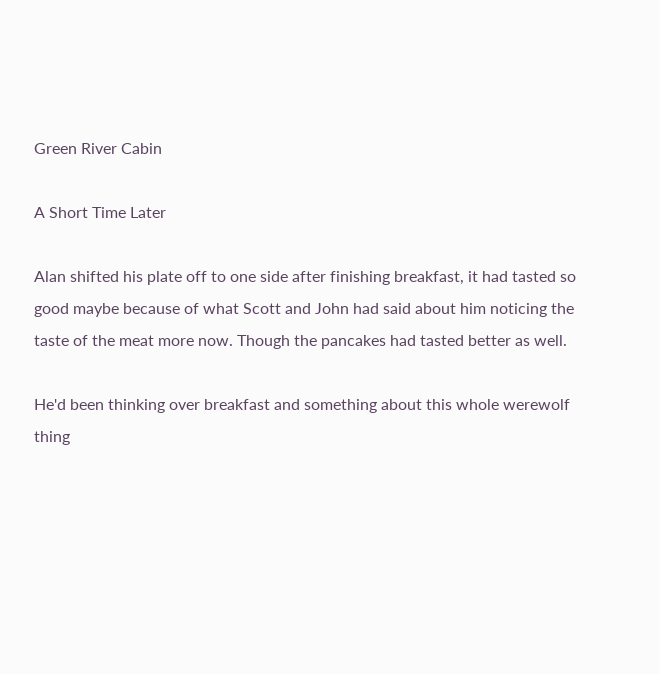Green River Cabin

A Short Time Later

Alan shifted his plate off to one side after finishing breakfast, it had tasted so good maybe because of what Scott and John had said about him noticing the taste of the meat more now. Though the pancakes had tasted better as well.

He'd been thinking over breakfast and something about this whole werewolf thing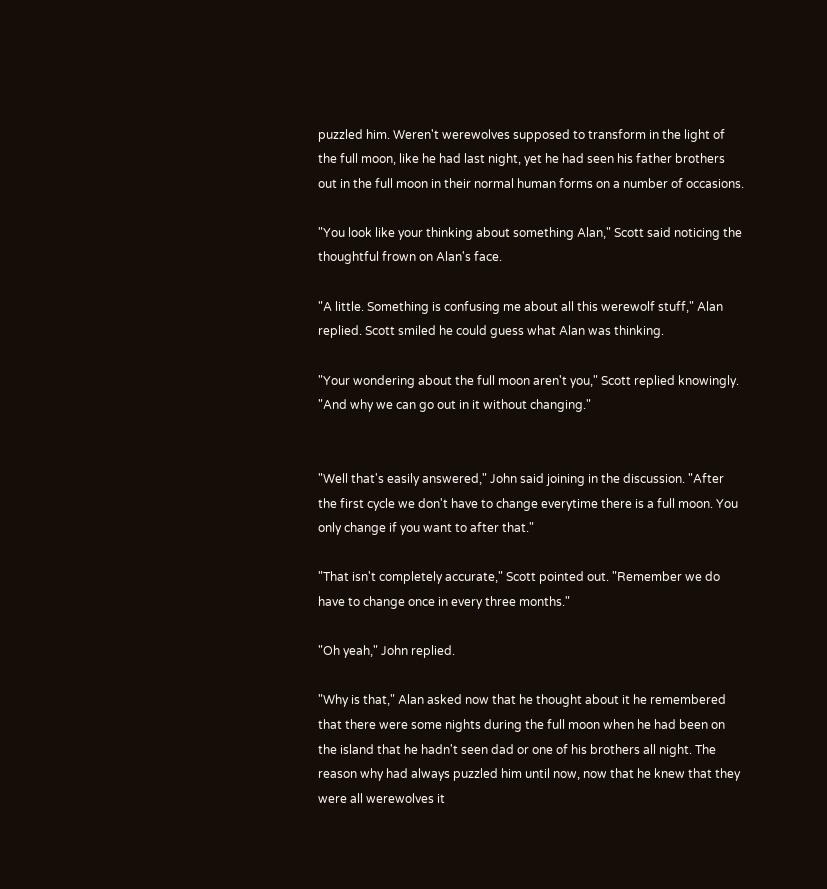puzzled him. Weren't werewolves supposed to transform in the light of the full moon, like he had last night, yet he had seen his father brothers out in the full moon in their normal human forms on a number of occasions.

"You look like your thinking about something Alan," Scott said noticing the thoughtful frown on Alan's face.

"A little. Something is confusing me about all this werewolf stuff," Alan replied. Scott smiled he could guess what Alan was thinking.

"Your wondering about the full moon aren't you," Scott replied knowingly. "And why we can go out in it without changing."


"Well that's easily answered," John said joining in the discussion. "After the first cycle we don't have to change everytime there is a full moon. You only change if you want to after that."

"That isn't completely accurate," Scott pointed out. "Remember we do have to change once in every three months."

"Oh yeah," John replied.

"Why is that," Alan asked now that he thought about it he remembered that there were some nights during the full moon when he had been on the island that he hadn't seen dad or one of his brothers all night. The reason why had always puzzled him until now, now that he knew that they were all werewolves it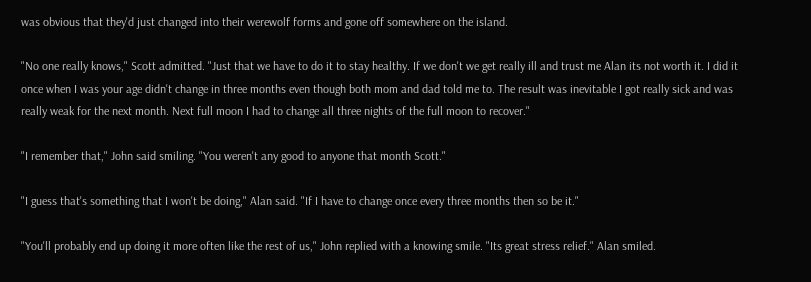was obvious that they'd just changed into their werewolf forms and gone off somewhere on the island.

"No one really knows," Scott admitted. "Just that we have to do it to stay healthy. If we don't we get really ill and trust me Alan its not worth it. I did it once when I was your age didn't change in three months even though both mom and dad told me to. The result was inevitable I got really sick and was really weak for the next month. Next full moon I had to change all three nights of the full moon to recover."

"I remember that," John said smiling. "You weren't any good to anyone that month Scott."

"I guess that's something that I won't be doing," Alan said. "If I have to change once every three months then so be it."

"You'll probably end up doing it more often like the rest of us," John replied with a knowing smile. "Its great stress relief." Alan smiled.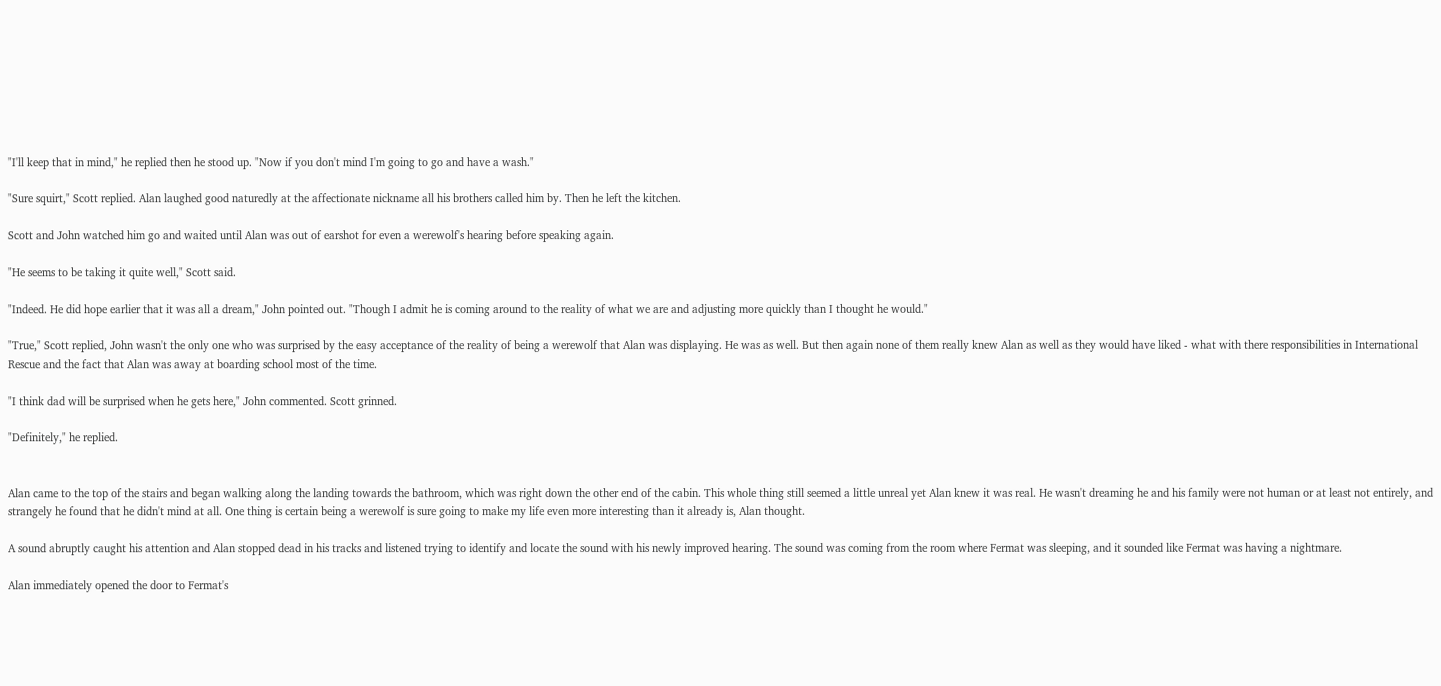"I'll keep that in mind," he replied then he stood up. "Now if you don't mind I'm going to go and have a wash."

"Sure squirt," Scott replied. Alan laughed good naturedly at the affectionate nickname all his brothers called him by. Then he left the kitchen.

Scott and John watched him go and waited until Alan was out of earshot for even a werewolf's hearing before speaking again.

"He seems to be taking it quite well," Scott said.

"Indeed. He did hope earlier that it was all a dream," John pointed out. "Though I admit he is coming around to the reality of what we are and adjusting more quickly than I thought he would."

"True," Scott replied, John wasn't the only one who was surprised by the easy acceptance of the reality of being a werewolf that Alan was displaying. He was as well. But then again none of them really knew Alan as well as they would have liked - what with there responsibilities in International Rescue and the fact that Alan was away at boarding school most of the time.

"I think dad will be surprised when he gets here," John commented. Scott grinned.

"Definitely," he replied.


Alan came to the top of the stairs and began walking along the landing towards the bathroom, which was right down the other end of the cabin. This whole thing still seemed a little unreal yet Alan knew it was real. He wasn't dreaming he and his family were not human or at least not entirely, and strangely he found that he didn't mind at all. One thing is certain being a werewolf is sure going to make my life even more interesting than it already is, Alan thought.

A sound abruptly caught his attention and Alan stopped dead in his tracks and listened trying to identify and locate the sound with his newly improved hearing. The sound was coming from the room where Fermat was sleeping, and it sounded like Fermat was having a nightmare.

Alan immediately opened the door to Fermat's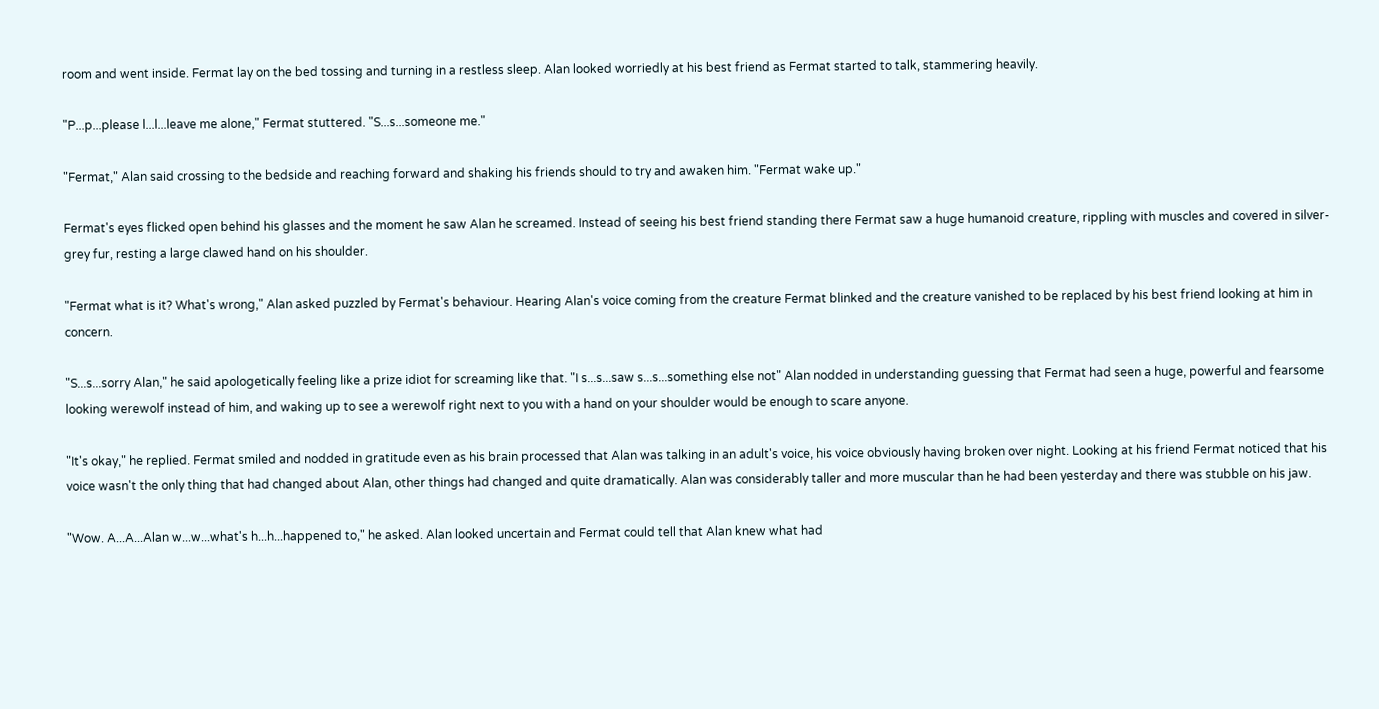room and went inside. Fermat lay on the bed tossing and turning in a restless sleep. Alan looked worriedly at his best friend as Fermat started to talk, stammering heavily.

"P...p...please l...l...leave me alone," Fermat stuttered. "S...s...someone me."

"Fermat," Alan said crossing to the bedside and reaching forward and shaking his friends should to try and awaken him. "Fermat wake up."

Fermat's eyes flicked open behind his glasses and the moment he saw Alan he screamed. Instead of seeing his best friend standing there Fermat saw a huge humanoid creature, rippling with muscles and covered in silver-grey fur, resting a large clawed hand on his shoulder.

"Fermat what is it? What's wrong," Alan asked puzzled by Fermat's behaviour. Hearing Alan's voice coming from the creature Fermat blinked and the creature vanished to be replaced by his best friend looking at him in concern.

"S...s...sorry Alan," he said apologetically feeling like a prize idiot for screaming like that. "I s...s...saw s...s...something else not" Alan nodded in understanding guessing that Fermat had seen a huge, powerful and fearsome looking werewolf instead of him, and waking up to see a werewolf right next to you with a hand on your shoulder would be enough to scare anyone.

"It's okay," he replied. Fermat smiled and nodded in gratitude even as his brain processed that Alan was talking in an adult's voice, his voice obviously having broken over night. Looking at his friend Fermat noticed that his voice wasn't the only thing that had changed about Alan, other things had changed and quite dramatically. Alan was considerably taller and more muscular than he had been yesterday and there was stubble on his jaw.

"Wow. A...A...Alan w...w...what's h...h...happened to," he asked. Alan looked uncertain and Fermat could tell that Alan knew what had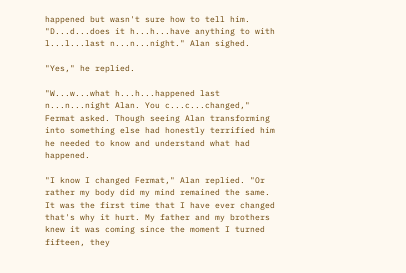happened but wasn't sure how to tell him. "D...d...does it h...h...have anything to with l...l...last n...n...night." Alan sighed.

"Yes," he replied.

"W...w...what h...h...happened last n...n...night Alan. You c...c...changed," Fermat asked. Though seeing Alan transforming into something else had honestly terrified him he needed to know and understand what had happened.

"I know I changed Fermat," Alan replied. "Or rather my body did my mind remained the same. It was the first time that I have ever changed that's why it hurt. My father and my brothers knew it was coming since the moment I turned fifteen, they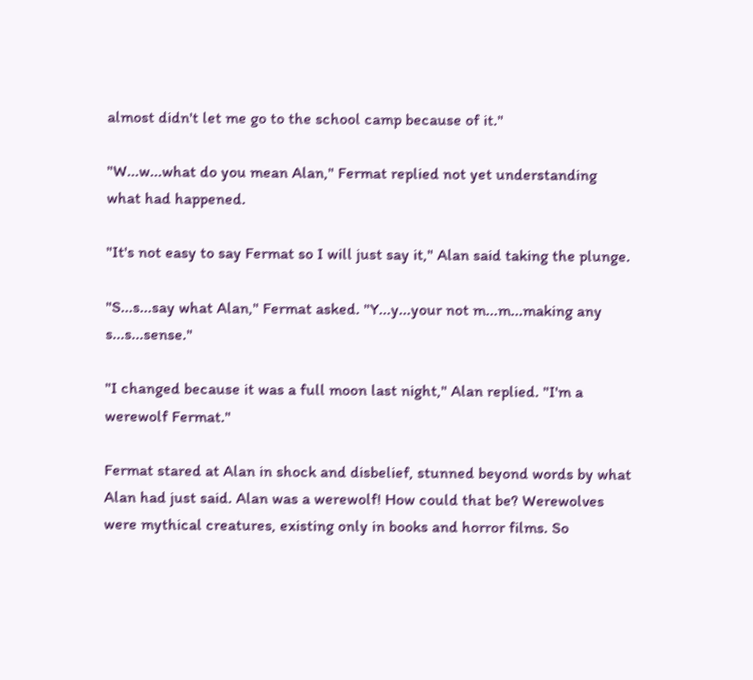almost didn't let me go to the school camp because of it."

"W...w...what do you mean Alan," Fermat replied not yet understanding what had happened.

"It's not easy to say Fermat so I will just say it," Alan said taking the plunge.

"S...s...say what Alan," Fermat asked. "Y...y...your not m...m...making any s...s...sense."

"I changed because it was a full moon last night," Alan replied. "I'm a werewolf Fermat."

Fermat stared at Alan in shock and disbelief, stunned beyond words by what Alan had just said. Alan was a werewolf! How could that be? Werewolves were mythical creatures, existing only in books and horror films. So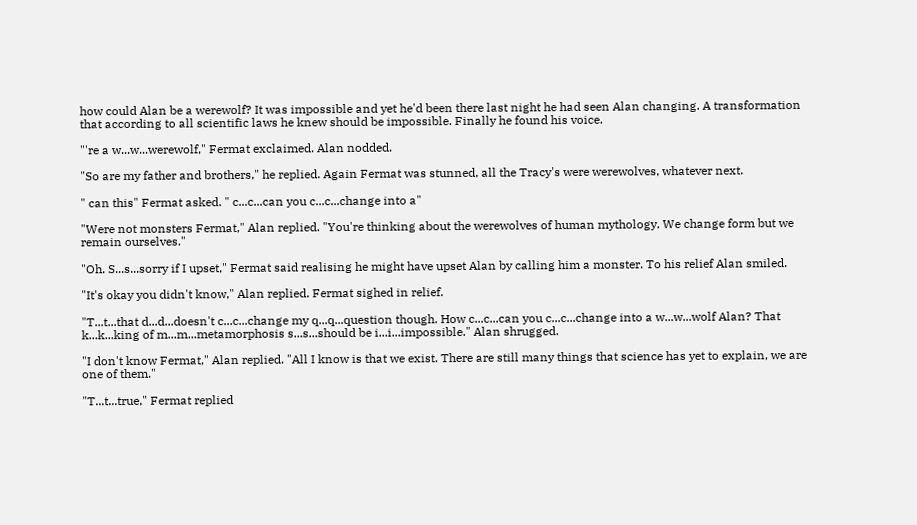how could Alan be a werewolf? It was impossible and yet he'd been there last night he had seen Alan changing. A transformation that according to all scientific laws he knew should be impossible. Finally he found his voice.

"'re a w...w...werewolf," Fermat exclaimed. Alan nodded.

"So are my father and brothers," he replied. Again Fermat was stunned, all the Tracy's were werewolves, whatever next.

" can this" Fermat asked. " c...c...can you c...c...change into a"

"Were not monsters Fermat," Alan replied. "You're thinking about the werewolves of human mythology. We change form but we remain ourselves."

"Oh. S...s...sorry if I upset," Fermat said realising he might have upset Alan by calling him a monster. To his relief Alan smiled.

"It's okay you didn't know," Alan replied. Fermat sighed in relief.

"T...t...that d...d...doesn't c...c...change my q...q...question though. How c...c...can you c...c...change into a w...w...wolf Alan? That k...k...king of m...m...metamorphosis s...s...should be i...i...impossible." Alan shrugged.

"I don't know Fermat," Alan replied. "All I know is that we exist. There are still many things that science has yet to explain, we are one of them."

"T...t...true," Fermat replied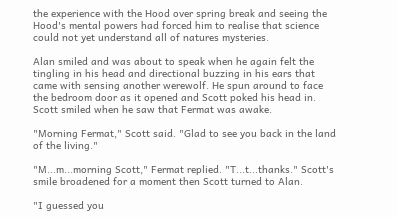the experience with the Hood over spring break and seeing the Hood's mental powers had forced him to realise that science could not yet understand all of natures mysteries.

Alan smiled and was about to speak when he again felt the tingling in his head and directional buzzing in his ears that came with sensing another werewolf. He spun around to face the bedroom door as it opened and Scott poked his head in. Scott smiled when he saw that Fermat was awake.

"Morning Fermat," Scott said. "Glad to see you back in the land of the living."

"M...m...morning Scott," Fermat replied. "T...t...thanks." Scott's smile broadened for a moment then Scott turned to Alan.

"I guessed you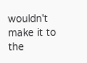wouldn't make it to the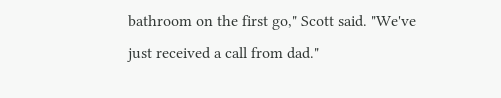bathroom on the first go," Scott said. "We've just received a call from dad."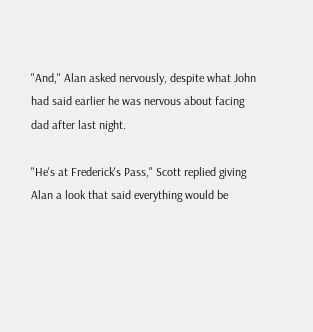"And," Alan asked nervously, despite what John had said earlier he was nervous about facing dad after last night.

"He's at Frederick's Pass," Scott replied giving Alan a look that said everything would be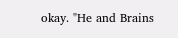okay. "He and Brains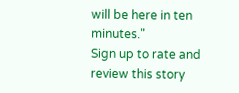will be here in ten minutes."
Sign up to rate and review this story